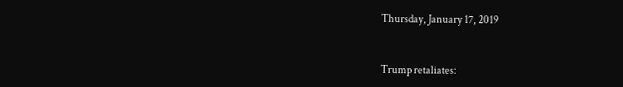Thursday, January 17, 2019


Trump retaliates: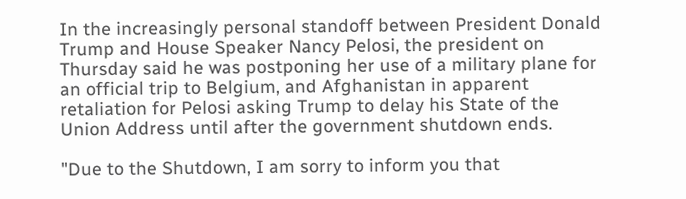In the increasingly personal standoff between President Donald Trump and House Speaker Nancy Pelosi, the president on Thursday said he was postponing her use of a military plane for an official trip to Belgium, and Afghanistan in apparent retaliation for Pelosi asking Trump to delay his State of the Union Address until after the government shutdown ends.

"Due to the Shutdown, I am sorry to inform you that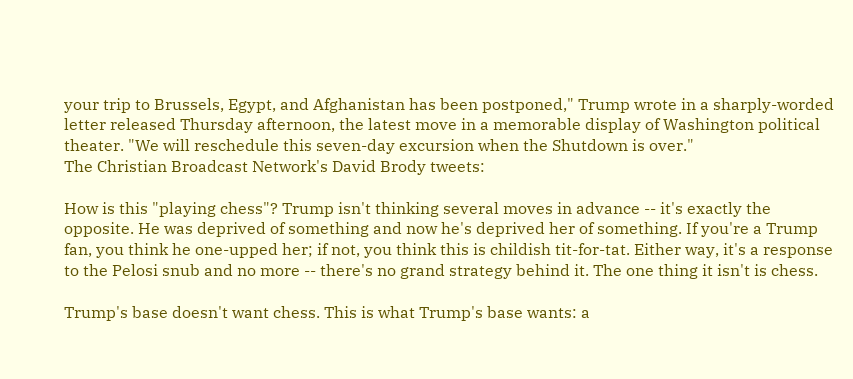your trip to Brussels, Egypt, and Afghanistan has been postponed," Trump wrote in a sharply-worded letter released Thursday afternoon, the latest move in a memorable display of Washington political theater. "We will reschedule this seven-day excursion when the Shutdown is over."
The Christian Broadcast Network's David Brody tweets:

How is this "playing chess"? Trump isn't thinking several moves in advance -- it's exactly the opposite. He was deprived of something and now he's deprived her of something. If you're a Trump fan, you think he one-upped her; if not, you think this is childish tit-for-tat. Either way, it's a response to the Pelosi snub and no more -- there's no grand strategy behind it. The one thing it isn't is chess.

Trump's base doesn't want chess. This is what Trump's base wants: a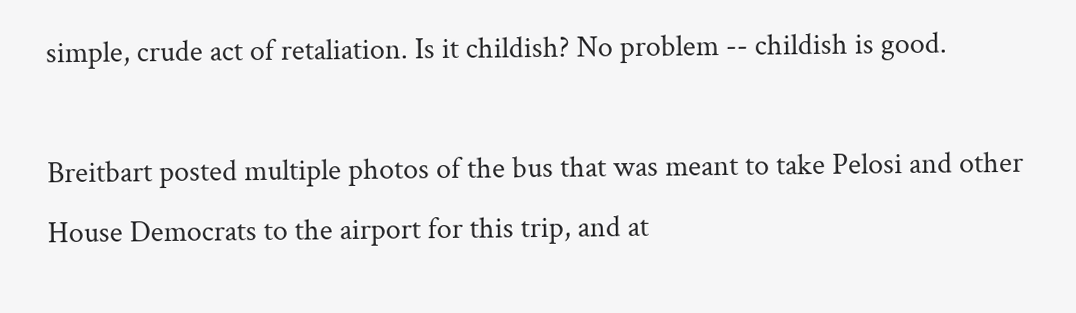simple, crude act of retaliation. Is it childish? No problem -- childish is good.

Breitbart posted multiple photos of the bus that was meant to take Pelosi and other House Democrats to the airport for this trip, and at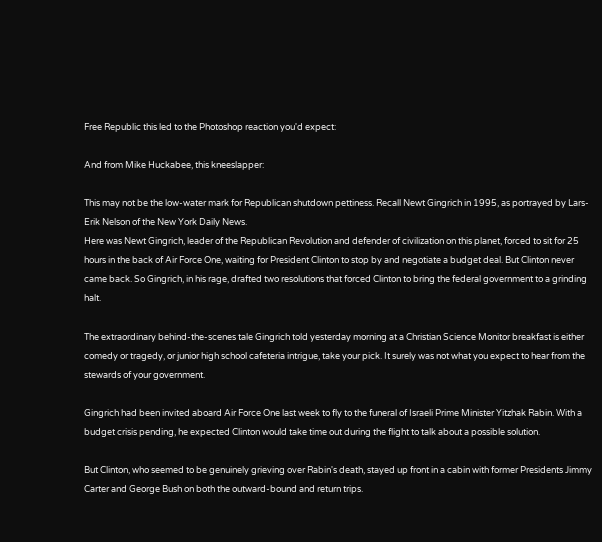Free Republic this led to the Photoshop reaction you'd expect:

And from Mike Huckabee, this kneeslapper:

This may not be the low-water mark for Republican shutdown pettiness. Recall Newt Gingrich in 1995, as portrayed by Lars-Erik Nelson of the New York Daily News.
Here was Newt Gingrich, leader of the Republican Revolution and defender of civilization on this planet, forced to sit for 25 hours in the back of Air Force One, waiting for President Clinton to stop by and negotiate a budget deal. But Clinton never came back. So Gingrich, in his rage, drafted two resolutions that forced Clinton to bring the federal government to a grinding halt.

The extraordinary behind-the-scenes tale Gingrich told yesterday morning at a Christian Science Monitor breakfast is either comedy or tragedy, or junior high school cafeteria intrigue, take your pick. It surely was not what you expect to hear from the stewards of your government.

Gingrich had been invited aboard Air Force One last week to fly to the funeral of Israeli Prime Minister Yitzhak Rabin. With a budget crisis pending, he expected Clinton would take time out during the flight to talk about a possible solution.

But Clinton, who seemed to be genuinely grieving over Rabin's death, stayed up front in a cabin with former Presidents Jimmy Carter and George Bush on both the outward-bound and return trips.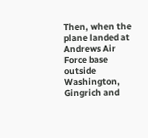Then, when the plane landed at Andrews Air Force base outside Washington, Gingrich and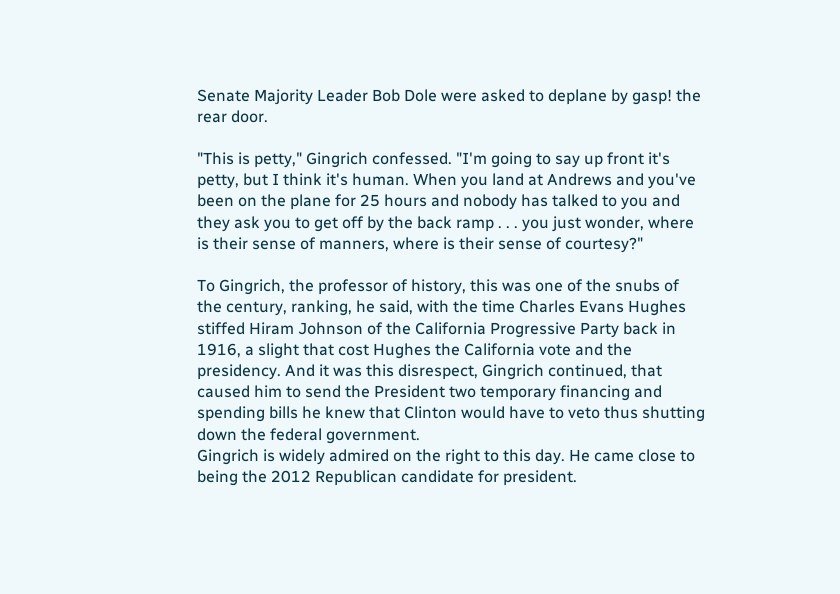Senate Majority Leader Bob Dole were asked to deplane by gasp! the rear door.

"This is petty," Gingrich confessed. "I'm going to say up front it's petty, but I think it's human. When you land at Andrews and you've been on the plane for 25 hours and nobody has talked to you and they ask you to get off by the back ramp . . . you just wonder, where is their sense of manners, where is their sense of courtesy?"

To Gingrich, the professor of history, this was one of the snubs of the century, ranking, he said, with the time Charles Evans Hughes stiffed Hiram Johnson of the California Progressive Party back in 1916, a slight that cost Hughes the California vote and the presidency. And it was this disrespect, Gingrich continued, that caused him to send the President two temporary financing and spending bills he knew that Clinton would have to veto thus shutting down the federal government.
Gingrich is widely admired on the right to this day. He came close to being the 2012 Republican candidate for president.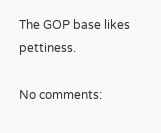The GOP base likes pettiness.

No comments: